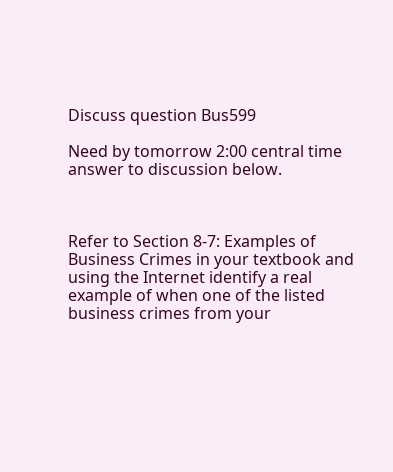Discuss question Bus599

Need by tomorrow 2:00 central time answer to discussion below.



Refer to Section 8-7: Examples of Business Crimes in your textbook and using the Internet identify a real example of when one of the listed business crimes from your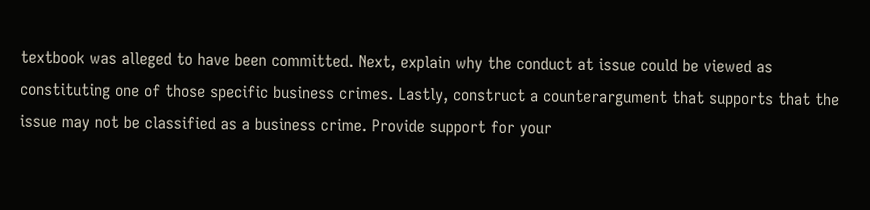textbook was alleged to have been committed. Next, explain why the conduct at issue could be viewed as constituting one of those specific business crimes. Lastly, construct a counterargument that supports that the issue may not be classified as a business crime. Provide support for your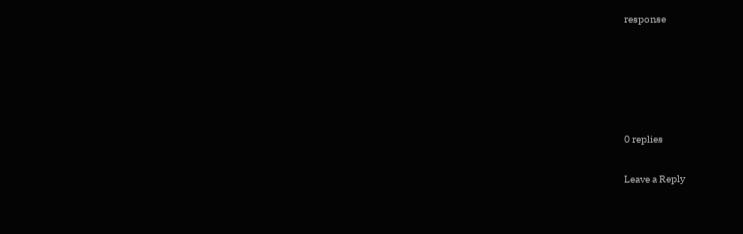response





0 replies

Leave a Reply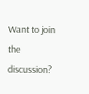Want to join the discussion?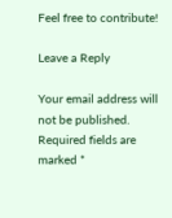Feel free to contribute!

Leave a Reply

Your email address will not be published. Required fields are marked *